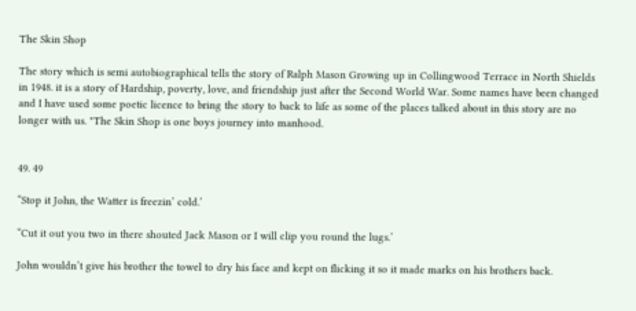The Skin Shop

The story which is semi autobiographical tells the story of Ralph Mason Growing up in Collingwood Terrace in North Shields in 1948. it is a story of Hardship, poverty, love, and friendship just after the Second World War. Some names have been changed and I have used some poetic licence to bring the story to back to life as some of the places talked about in this story are no longer with us. "The Skin Shop is one boys journey into manhood.


49. 49

“Stop it John, the Watter is freezin’ cold.’

“Cut it out you two in there shouted Jack Mason or I will clip you round the lugs.’

John wouldn’t give his brother the towel to dry his face and kept on flicking it so it made marks on his brothers back.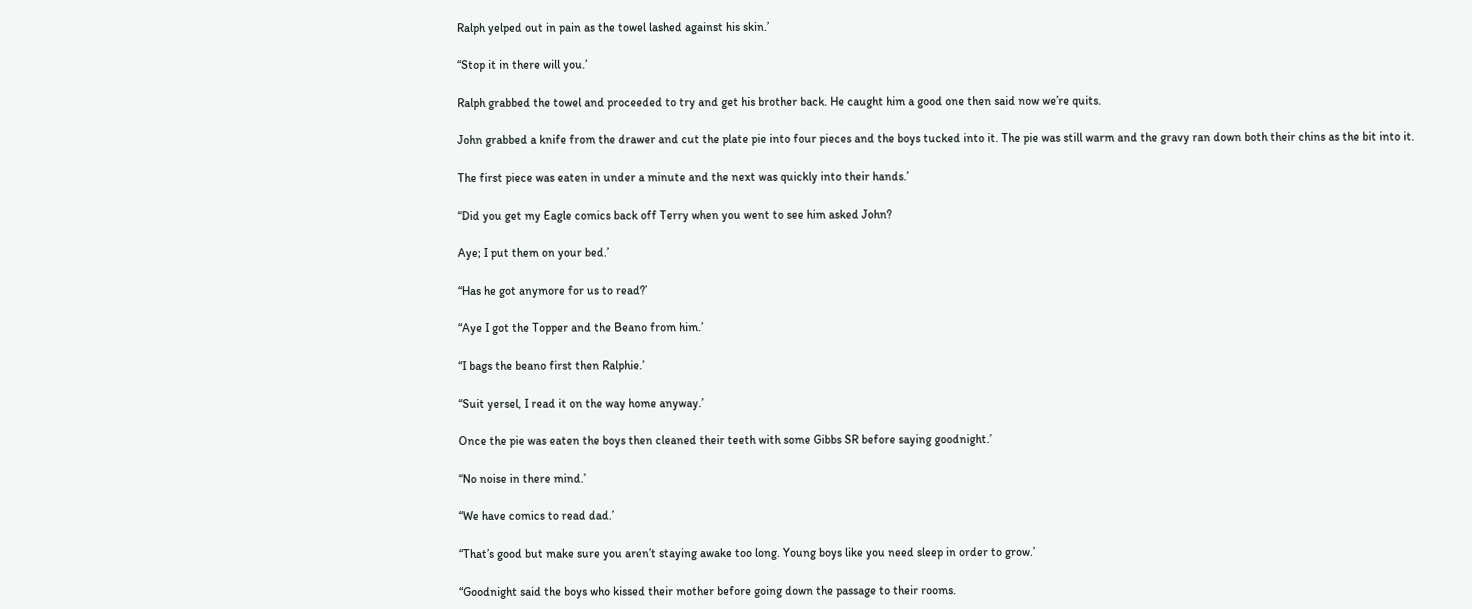Ralph yelped out in pain as the towel lashed against his skin.’

“Stop it in there will you.’

Ralph grabbed the towel and proceeded to try and get his brother back. He caught him a good one then said now we’re quits.

John grabbed a knife from the drawer and cut the plate pie into four pieces and the boys tucked into it. The pie was still warm and the gravy ran down both their chins as the bit into it.

The first piece was eaten in under a minute and the next was quickly into their hands.’

“Did you get my Eagle comics back off Terry when you went to see him asked John?

Aye; I put them on your bed.’

“Has he got anymore for us to read?’

“Aye I got the Topper and the Beano from him.’

“I bags the beano first then Ralphie.’

“Suit yersel, I read it on the way home anyway.’

Once the pie was eaten the boys then cleaned their teeth with some Gibbs SR before saying goodnight.’

“No noise in there mind.’

“We have comics to read dad.’

“That’s good but make sure you aren’t staying awake too long. Young boys like you need sleep in order to grow.’

“Goodnight said the boys who kissed their mother before going down the passage to their rooms.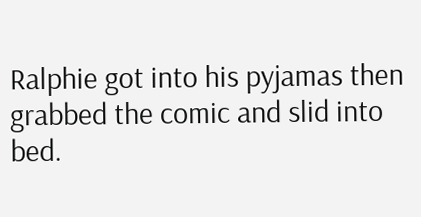Ralphie got into his pyjamas then grabbed the comic and slid into bed.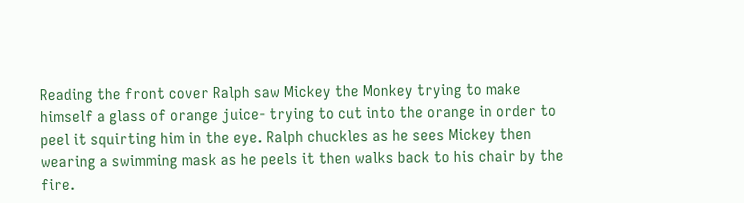Reading the front cover Ralph saw Mickey the Monkey trying to make himself a glass of orange juice- trying to cut into the orange in order to peel it squirting him in the eye. Ralph chuckles as he sees Mickey then wearing a swimming mask as he peels it then walks back to his chair by the fire.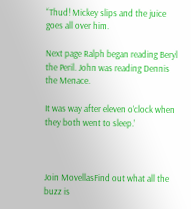“Thud! Mickey slips and the juice goes all over him.

Next page Ralph began reading Beryl the Peril. John was reading Dennis the Menace.

It was way after eleven o’clock when they both went to sleep.’



Join MovellasFind out what all the buzz is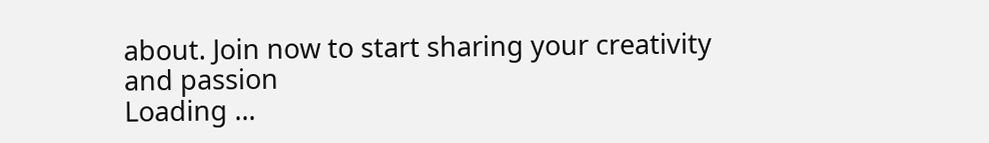about. Join now to start sharing your creativity and passion
Loading ...